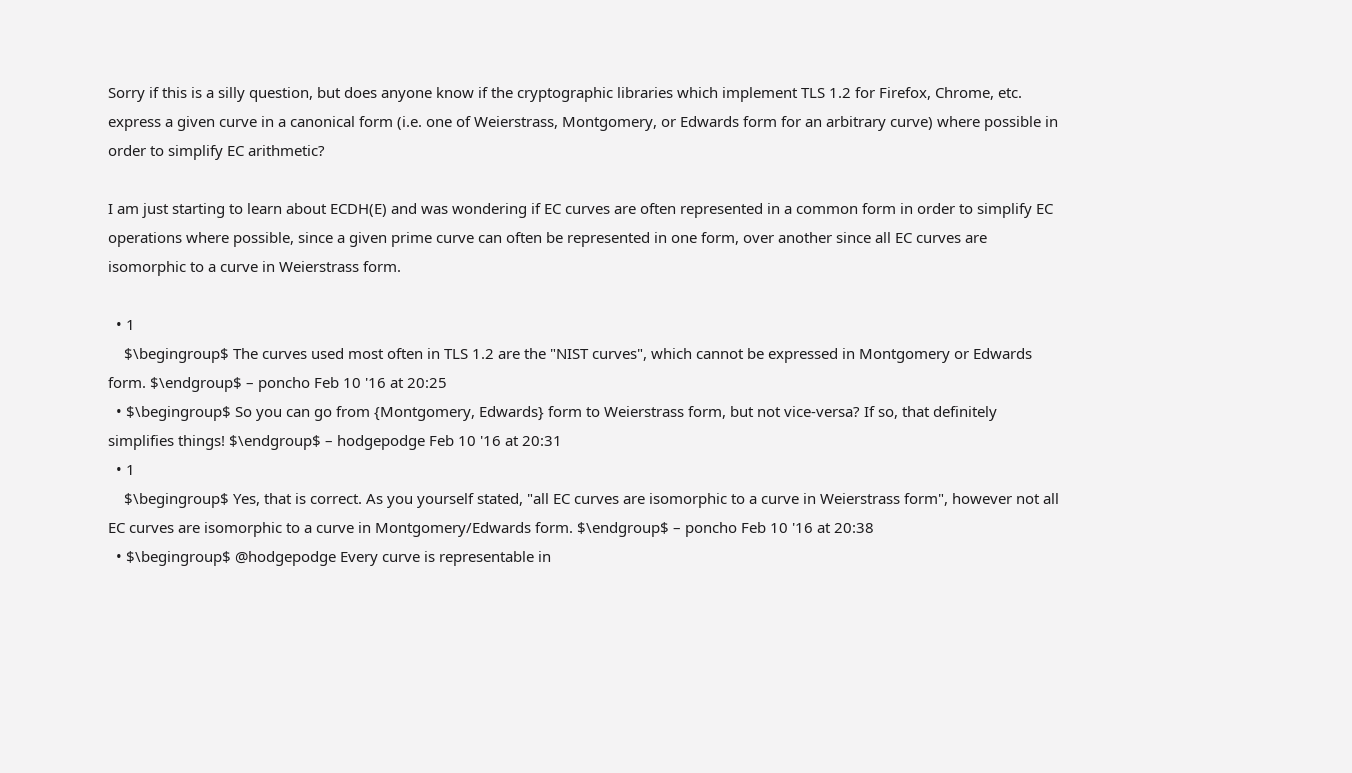Sorry if this is a silly question, but does anyone know if the cryptographic libraries which implement TLS 1.2 for Firefox, Chrome, etc. express a given curve in a canonical form (i.e. one of Weierstrass, Montgomery, or Edwards form for an arbitrary curve) where possible in order to simplify EC arithmetic?

I am just starting to learn about ECDH(E) and was wondering if EC curves are often represented in a common form in order to simplify EC operations where possible, since a given prime curve can often be represented in one form, over another since all EC curves are isomorphic to a curve in Weierstrass form.

  • 1
    $\begingroup$ The curves used most often in TLS 1.2 are the "NIST curves", which cannot be expressed in Montgomery or Edwards form. $\endgroup$ – poncho Feb 10 '16 at 20:25
  • $\begingroup$ So you can go from {Montgomery, Edwards} form to Weierstrass form, but not vice-versa? If so, that definitely simplifies things! $\endgroup$ – hodgepodge Feb 10 '16 at 20:31
  • 1
    $\begingroup$ Yes, that is correct. As you yourself stated, "all EC curves are isomorphic to a curve in Weierstrass form", however not all EC curves are isomorphic to a curve in Montgomery/Edwards form. $\endgroup$ – poncho Feb 10 '16 at 20:38
  • $\begingroup$ @hodgepodge Every curve is representable in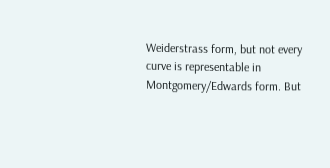Weiderstrass form, but not every curve is representable in Montgomery/Edwards form. But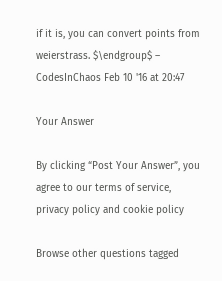if it is, you can convert points from weierstrass. $\endgroup$ – CodesInChaos Feb 10 '16 at 20:47

Your Answer

By clicking “Post Your Answer”, you agree to our terms of service, privacy policy and cookie policy

Browse other questions tagged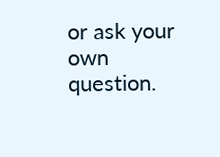or ask your own question.